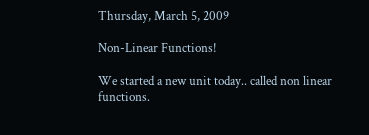Thursday, March 5, 2009

Non-Linear Functions!

We started a new unit today.. called non linear functions.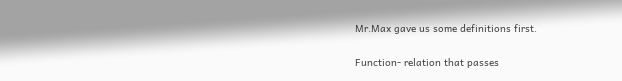Mr.Max gave us some definitions first.

Function- relation that passes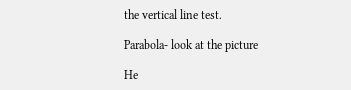the vertical line test.

Parabola- look at the picture

He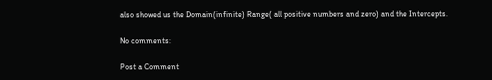also showed us the Domain(infinite) Range( all positive numbers and zero) and the Intercepts.

No comments:

Post a Comment